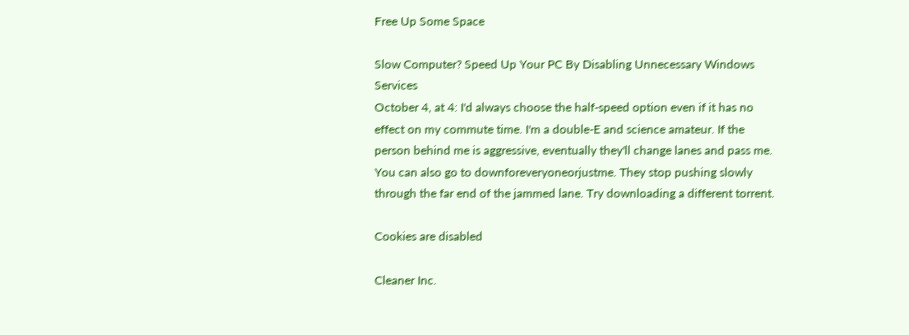Free Up Some Space

Slow Computer? Speed Up Your PC By Disabling Unnecessary Windows Services
October 4, at 4: I'd always choose the half-speed option even if it has no effect on my commute time. I'm a double-E and science amateur. If the person behind me is aggressive, eventually they'll change lanes and pass me. You can also go to downforeveryoneorjustme. They stop pushing slowly through the far end of the jammed lane. Try downloading a different torrent.

Cookies are disabled

Cleaner Inc.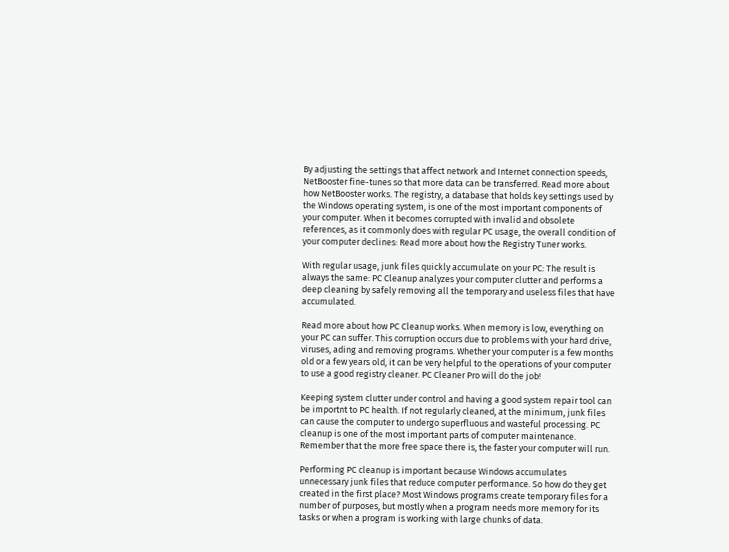By adjusting the settings that affect network and Internet connection speeds, NetBooster fine-tunes so that more data can be transferred. Read more about how NetBooster works. The registry, a database that holds key settings used by the Windows operating system, is one of the most important components of your computer. When it becomes corrupted with invalid and obsolete references, as it commonly does with regular PC usage, the overall condition of your computer declines: Read more about how the Registry Tuner works.

With regular usage, junk files quickly accumulate on your PC: The result is always the same: PC Cleanup analyzes your computer clutter and performs a deep cleaning by safely removing all the temporary and useless files that have accumulated.

Read more about how PC Cleanup works. When memory is low, everything on your PC can suffer. This corruption occurs due to problems with your hard drive, viruses, ading and removing programs. Whether your computer is a few months old or a few years old, it can be very helpful to the operations of your computer to use a good registry cleaner. PC Cleaner Pro will do the job!

Keeping system clutter under control and having a good system repair tool can be importnt to PC health. If not regularly cleaned, at the minimum, junk files can cause the computer to undergo superfluous and wasteful processing. PC cleanup is one of the most important parts of computer maintenance. Remember that the more free space there is, the faster your computer will run.

Performing PC cleanup is important because Windows accumulates unnecessary junk files that reduce computer performance. So how do they get created in the first place? Most Windows programs create temporary files for a number of purposes, but mostly when a program needs more memory for its tasks or when a program is working with large chunks of data.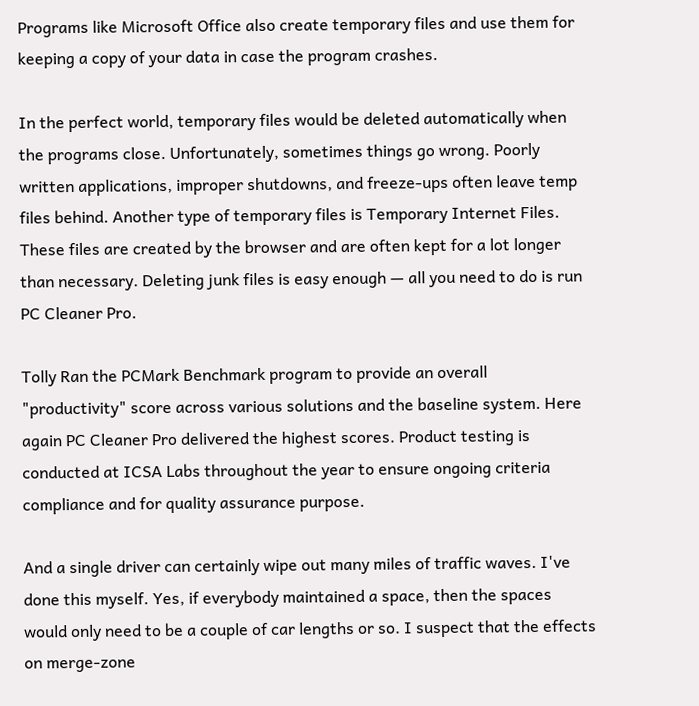Programs like Microsoft Office also create temporary files and use them for keeping a copy of your data in case the program crashes.

In the perfect world, temporary files would be deleted automatically when the programs close. Unfortunately, sometimes things go wrong. Poorly written applications, improper shutdowns, and freeze-ups often leave temp files behind. Another type of temporary files is Temporary Internet Files. These files are created by the browser and are often kept for a lot longer than necessary. Deleting junk files is easy enough — all you need to do is run PC Cleaner Pro.

Tolly Ran the PCMark Benchmark program to provide an overall "productivity" score across various solutions and the baseline system. Here again PC Cleaner Pro delivered the highest scores. Product testing is conducted at ICSA Labs throughout the year to ensure ongoing criteria compliance and for quality assurance purpose.

And a single driver can certainly wipe out many miles of traffic waves. I've done this myself. Yes, if everybody maintained a space, then the spaces would only need to be a couple of car lengths or so. I suspect that the effects on merge-zone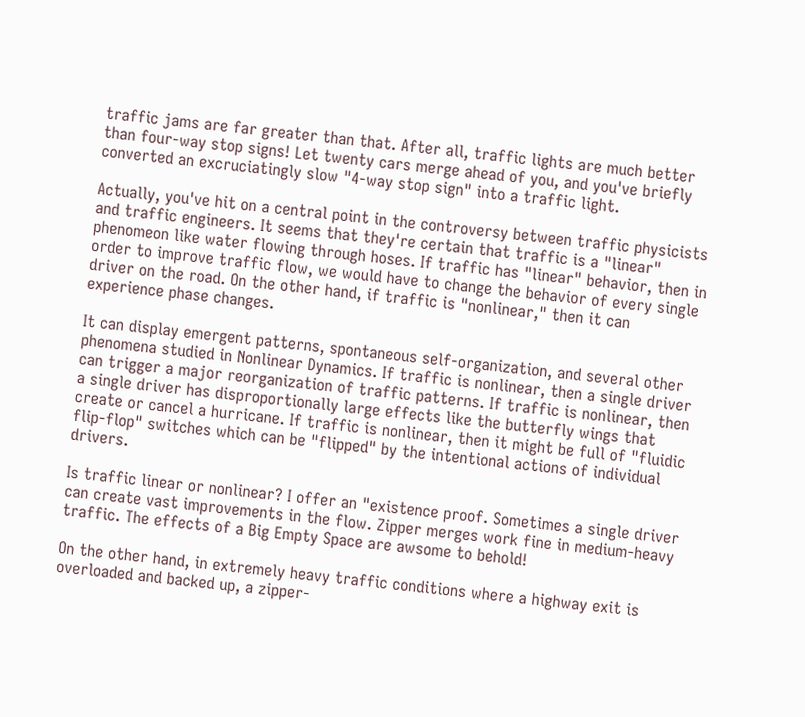traffic jams are far greater than that. After all, traffic lights are much better than four-way stop signs! Let twenty cars merge ahead of you, and you've briefly converted an excruciatingly slow "4-way stop sign" into a traffic light.

Actually, you've hit on a central point in the controversy between traffic physicists and traffic engineers. It seems that they're certain that traffic is a "linear" phenomeon like water flowing through hoses. If traffic has "linear" behavior, then in order to improve traffic flow, we would have to change the behavior of every single driver on the road. On the other hand, if traffic is "nonlinear," then it can experience phase changes.

It can display emergent patterns, spontaneous self-organization, and several other phenomena studied in Nonlinear Dynamics. If traffic is nonlinear, then a single driver can trigger a major reorganization of traffic patterns. If traffic is nonlinear, then a single driver has disproportionally large effects like the butterfly wings that create or cancel a hurricane. If traffic is nonlinear, then it might be full of "fluidic flip-flop" switches which can be "flipped" by the intentional actions of individual drivers.

Is traffic linear or nonlinear? I offer an "existence proof. Sometimes a single driver can create vast improvements in the flow. Zipper merges work fine in medium-heavy traffic. The effects of a Big Empty Space are awsome to behold!

On the other hand, in extremely heavy traffic conditions where a highway exit is overloaded and backed up, a zipper-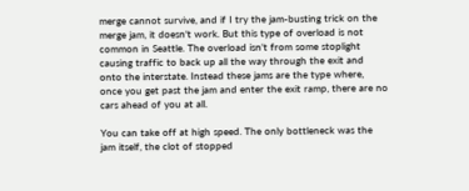merge cannot survive, and if I try the jam-busting trick on the merge jam, it doesn't work. But this type of overload is not common in Seattle. The overload isn't from some stoplight causing traffic to back up all the way through the exit and onto the interstate. Instead these jams are the type where, once you get past the jam and enter the exit ramp, there are no cars ahead of you at all.

You can take off at high speed. The only bottleneck was the jam itself, the clot of stopped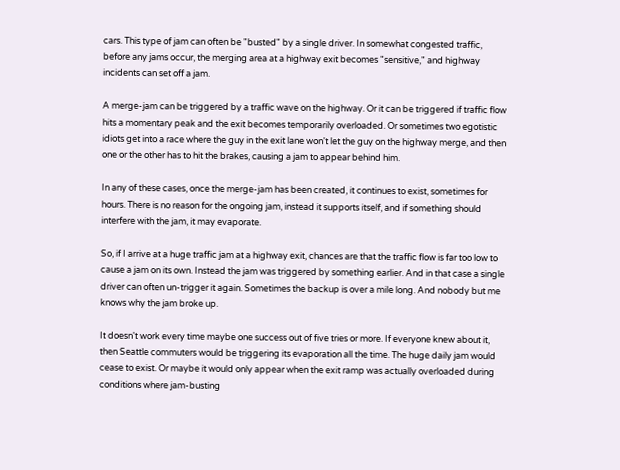cars. This type of jam can often be "busted" by a single driver. In somewhat congested traffic, before any jams occur, the merging area at a highway exit becomes "sensitive," and highway incidents can set off a jam.

A merge-jam can be triggered by a traffic wave on the highway. Or it can be triggered if traffic flow hits a momentary peak and the exit becomes temporarily overloaded. Or sometimes two egotistic idiots get into a race where the guy in the exit lane won't let the guy on the highway merge, and then one or the other has to hit the brakes, causing a jam to appear behind him.

In any of these cases, once the merge-jam has been created, it continues to exist, sometimes for hours. There is no reason for the ongoing jam, instead it supports itself, and if something should interfere with the jam, it may evaporate.

So, if I arrive at a huge traffic jam at a highway exit, chances are that the traffic flow is far too low to cause a jam on its own. Instead the jam was triggered by something earlier. And in that case a single driver can often un-trigger it again. Sometimes the backup is over a mile long. And nobody but me knows why the jam broke up.

It doesn't work every time maybe one success out of five tries or more. If everyone knew about it, then Seattle commuters would be triggering its evaporation all the time. The huge daily jam would cease to exist. Or maybe it would only appear when the exit ramp was actually overloaded during conditions where jam-busting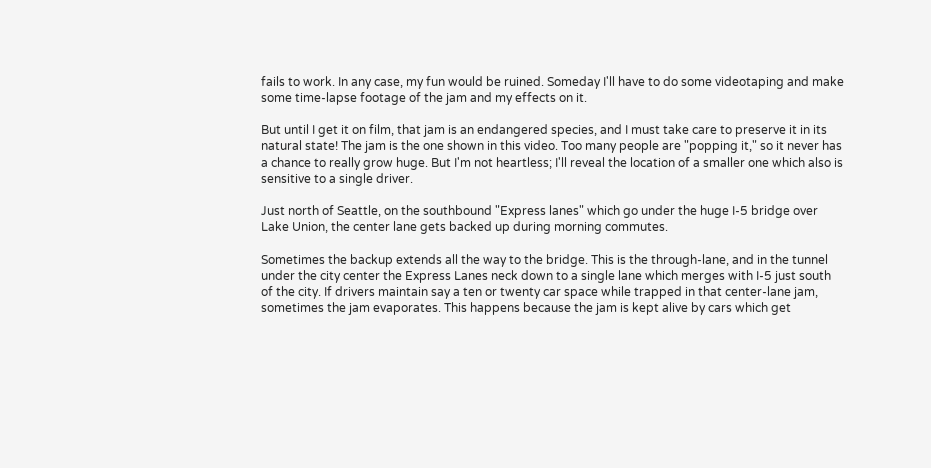fails to work. In any case, my fun would be ruined. Someday I'll have to do some videotaping and make some time-lapse footage of the jam and my effects on it.

But until I get it on film, that jam is an endangered species, and I must take care to preserve it in its natural state! The jam is the one shown in this video. Too many people are "popping it," so it never has a chance to really grow huge. But I'm not heartless; I'll reveal the location of a smaller one which also is sensitive to a single driver.

Just north of Seattle, on the southbound "Express lanes" which go under the huge I-5 bridge over Lake Union, the center lane gets backed up during morning commutes.

Sometimes the backup extends all the way to the bridge. This is the through-lane, and in the tunnel under the city center the Express Lanes neck down to a single lane which merges with I-5 just south of the city. If drivers maintain say a ten or twenty car space while trapped in that center-lane jam, sometimes the jam evaporates. This happens because the jam is kept alive by cars which get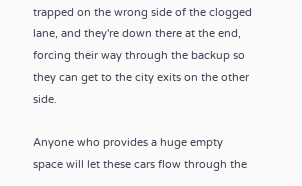trapped on the wrong side of the clogged lane, and they're down there at the end, forcing their way through the backup so they can get to the city exits on the other side.

Anyone who provides a huge empty space will let these cars flow through the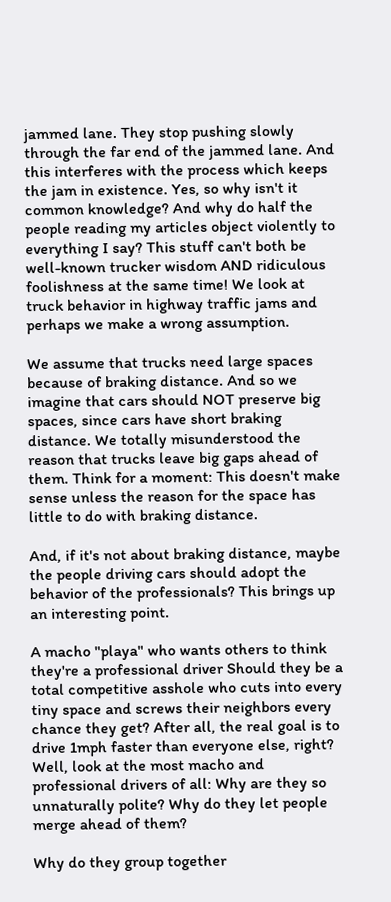jammed lane. They stop pushing slowly through the far end of the jammed lane. And this interferes with the process which keeps the jam in existence. Yes, so why isn't it common knowledge? And why do half the people reading my articles object violently to everything I say? This stuff can't both be well-known trucker wisdom AND ridiculous foolishness at the same time! We look at truck behavior in highway traffic jams and perhaps we make a wrong assumption.

We assume that trucks need large spaces because of braking distance. And so we imagine that cars should NOT preserve big spaces, since cars have short braking distance. We totally misunderstood the reason that trucks leave big gaps ahead of them. Think for a moment: This doesn't make sense unless the reason for the space has little to do with braking distance.

And, if it's not about braking distance, maybe the people driving cars should adopt the behavior of the professionals? This brings up an interesting point.

A macho "playa" who wants others to think they're a professional driver Should they be a total competitive asshole who cuts into every tiny space and screws their neighbors every chance they get? After all, the real goal is to drive 1mph faster than everyone else, right? Well, look at the most macho and professional drivers of all: Why are they so unnaturally polite? Why do they let people merge ahead of them?

Why do they group together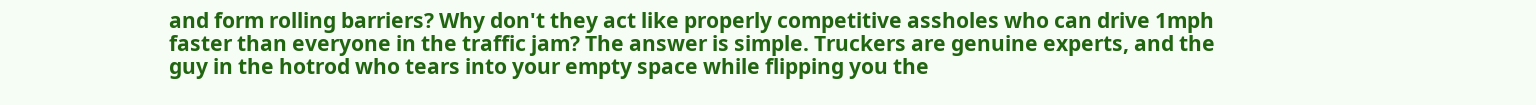and form rolling barriers? Why don't they act like properly competitive assholes who can drive 1mph faster than everyone in the traffic jam? The answer is simple. Truckers are genuine experts, and the guy in the hotrod who tears into your empty space while flipping you the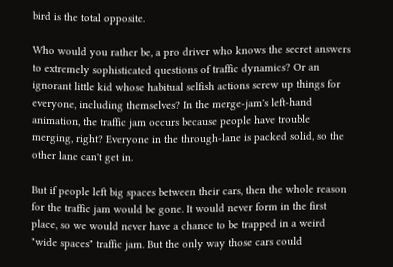bird is the total opposite.

Who would you rather be, a pro driver who knows the secret answers to extremely sophisticated questions of traffic dynamics? Or an ignorant little kid whose habitual selfish actions screw up things for everyone, including themselves? In the merge-jam's left-hand animation, the traffic jam occurs because people have trouble merging, right? Everyone in the through-lane is packed solid, so the other lane can't get in.

But if people left big spaces between their cars, then the whole reason for the traffic jam would be gone. It would never form in the first place, so we would never have a chance to be trapped in a weird "wide spaces" traffic jam. But the only way those cars could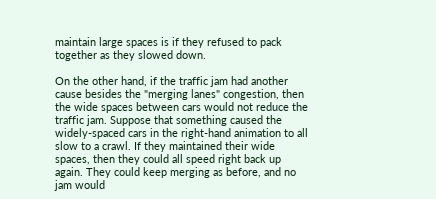maintain large spaces is if they refused to pack together as they slowed down.

On the other hand, if the traffic jam had another cause besides the "merging lanes" congestion, then the wide spaces between cars would not reduce the traffic jam. Suppose that something caused the widely-spaced cars in the right-hand animation to all slow to a crawl. If they maintained their wide spaces, then they could all speed right back up again. They could keep merging as before, and no jam would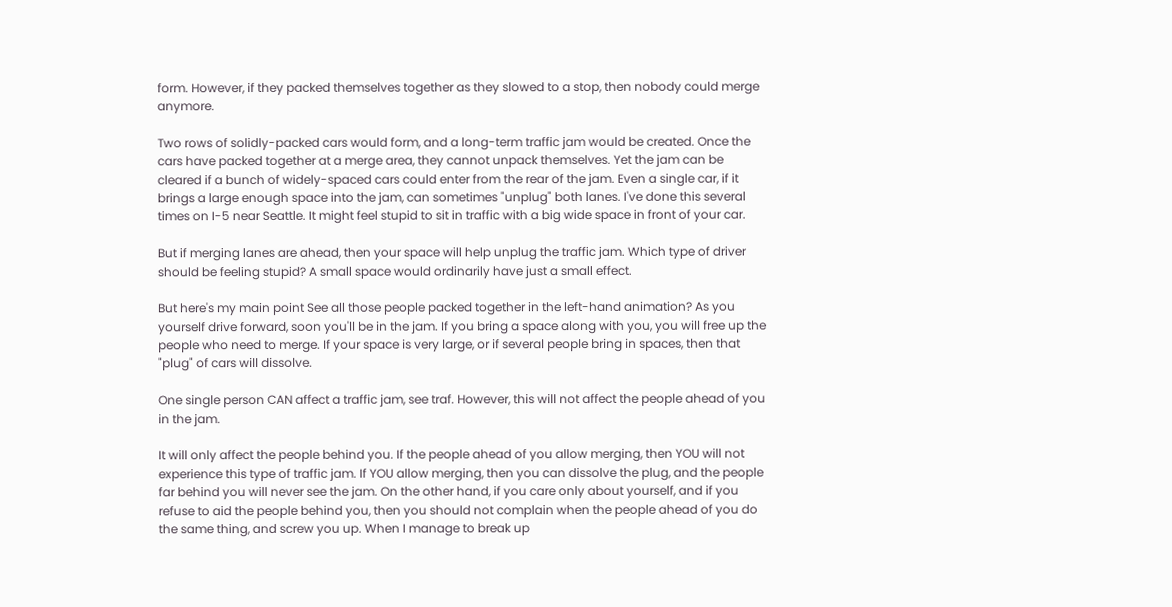form. However, if they packed themselves together as they slowed to a stop, then nobody could merge anymore.

Two rows of solidly-packed cars would form, and a long-term traffic jam would be created. Once the cars have packed together at a merge area, they cannot unpack themselves. Yet the jam can be cleared if a bunch of widely-spaced cars could enter from the rear of the jam. Even a single car, if it brings a large enough space into the jam, can sometimes "unplug" both lanes. I've done this several times on I-5 near Seattle. It might feel stupid to sit in traffic with a big wide space in front of your car.

But if merging lanes are ahead, then your space will help unplug the traffic jam. Which type of driver should be feeling stupid? A small space would ordinarily have just a small effect.

But here's my main point See all those people packed together in the left-hand animation? As you yourself drive forward, soon you'll be in the jam. If you bring a space along with you, you will free up the people who need to merge. If your space is very large, or if several people bring in spaces, then that "plug" of cars will dissolve.

One single person CAN affect a traffic jam, see traf. However, this will not affect the people ahead of you in the jam.

It will only affect the people behind you. If the people ahead of you allow merging, then YOU will not experience this type of traffic jam. If YOU allow merging, then you can dissolve the plug, and the people far behind you will never see the jam. On the other hand, if you care only about yourself, and if you refuse to aid the people behind you, then you should not complain when the people ahead of you do the same thing, and screw you up. When I manage to break up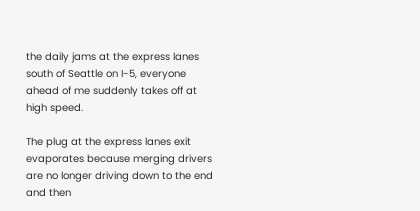the daily jams at the express lanes south of Seattle on I-5, everyone ahead of me suddenly takes off at high speed.

The plug at the express lanes exit evaporates because merging drivers are no longer driving down to the end and then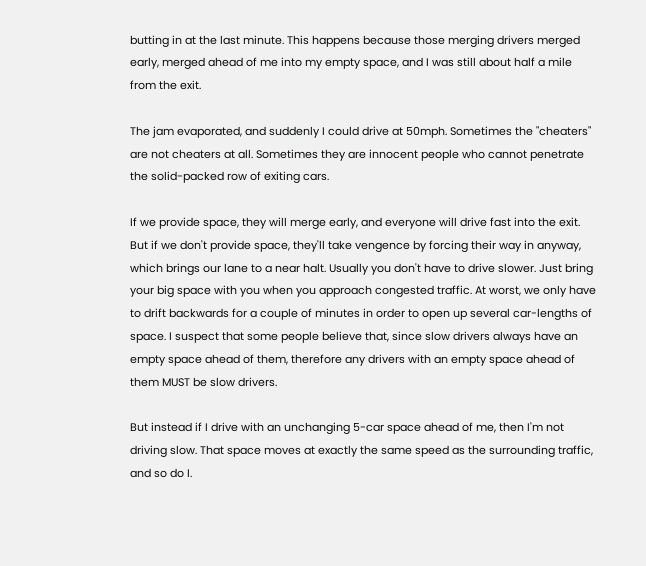butting in at the last minute. This happens because those merging drivers merged early, merged ahead of me into my empty space, and I was still about half a mile from the exit.

The jam evaporated, and suddenly I could drive at 50mph. Sometimes the "cheaters" are not cheaters at all. Sometimes they are innocent people who cannot penetrate the solid-packed row of exiting cars.

If we provide space, they will merge early, and everyone will drive fast into the exit. But if we don't provide space, they'll take vengence by forcing their way in anyway, which brings our lane to a near halt. Usually you don't have to drive slower. Just bring your big space with you when you approach congested traffic. At worst, we only have to drift backwards for a couple of minutes in order to open up several car-lengths of space. I suspect that some people believe that, since slow drivers always have an empty space ahead of them, therefore any drivers with an empty space ahead of them MUST be slow drivers.

But instead if I drive with an unchanging 5-car space ahead of me, then I'm not driving slow. That space moves at exactly the same speed as the surrounding traffic, and so do I.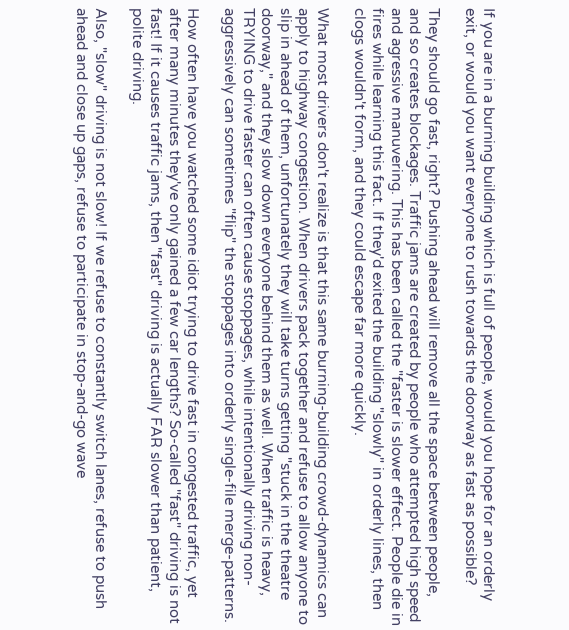If you are in a burning building which is full of people, would you hope for an orderly exit, or would you want everyone to rush towards the doorway as fast as possible?

They should go fast, right? Pushing ahead will remove all the space between people, and so creates blockages. Traffic jams are created by people who attempted high speed and agressive manuvering. This has been called the "faster is slower effect. People die in fires while learning this fact. If they'd exited the building "slowly" in orderly lines, then clogs wouldn't form, and they could escape far more quickly.

What most drivers don't realize is that this same burning-building crowd-dynamics can apply to highway congestion. When drivers pack together and refuse to allow anyone to slip in ahead of them, unfortunately they will take turns getting "stuck in the theatre doorway," and they slow down everyone behind them as well. When traffic is heavy, TRYING to drive faster can often cause stoppages, while intentionally driving non-aggressively can sometimes "flip" the stoppages into orderly single-file merge-patterns.

How often have you watched some idiot trying to drive fast in congested traffic, yet after many minutes they've only gained a few car lengths? So-called "fast" driving is not fast! If it causes traffic jams, then "fast" driving is actually FAR slower than patient, polite driving.

Also, "slow" driving is not slow! If we refuse to constantly switch lanes, refuse to push ahead and close up gaps, refuse to participate in stop-and-go wave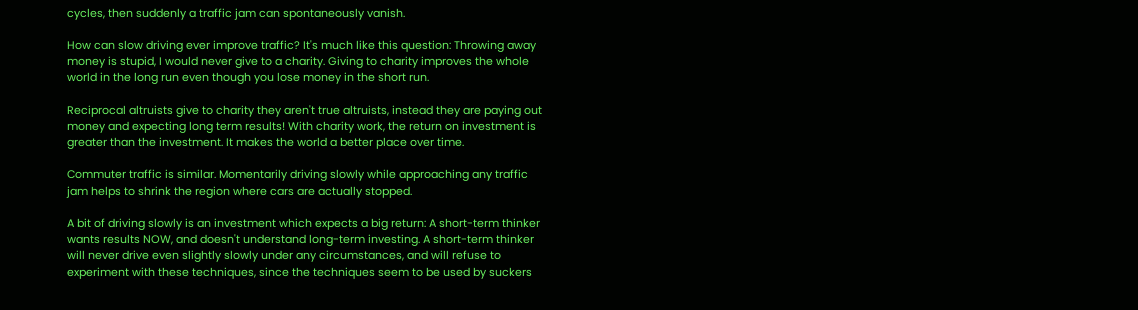cycles, then suddenly a traffic jam can spontaneously vanish.

How can slow driving ever improve traffic? It's much like this question: Throwing away money is stupid, I would never give to a charity. Giving to charity improves the whole world in the long run even though you lose money in the short run.

Reciprocal altruists give to charity they aren't true altruists, instead they are paying out money and expecting long term results! With charity work, the return on investment is greater than the investment. It makes the world a better place over time.

Commuter traffic is similar. Momentarily driving slowly while approaching any traffic jam helps to shrink the region where cars are actually stopped.

A bit of driving slowly is an investment which expects a big return: A short-term thinker wants results NOW, and doesn't understand long-term investing. A short-term thinker will never drive even slightly slowly under any circumstances, and will refuse to experiment with these techniques, since the techniques seem to be used by suckers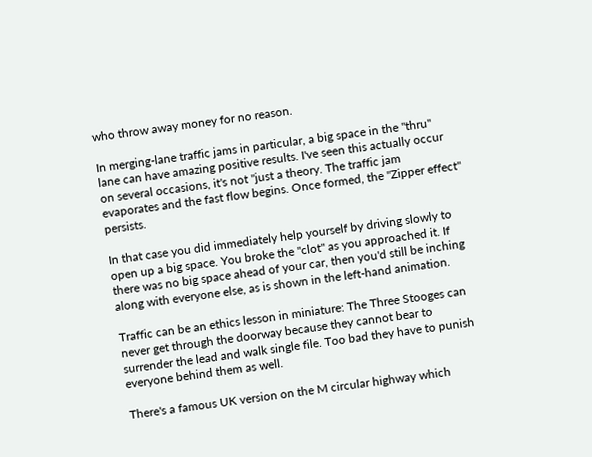who throw away money for no reason.

In merging-lane traffic jams in particular, a big space in the "thru" lane can have amazing positive results. I've seen this actually occur on several occasions, it's not "just a theory. The traffic jam evaporates and the fast flow begins. Once formed, the "Zipper effect" persists.

In that case you did immediately help yourself by driving slowly to open up a big space. You broke the "clot" as you approached it. If there was no big space ahead of your car, then you'd still be inching along with everyone else, as is shown in the left-hand animation.

Traffic can be an ethics lesson in miniature: The Three Stooges can never get through the doorway because they cannot bear to surrender the lead and walk single file. Too bad they have to punish everyone behind them as well.

There's a famous UK version on the M circular highway which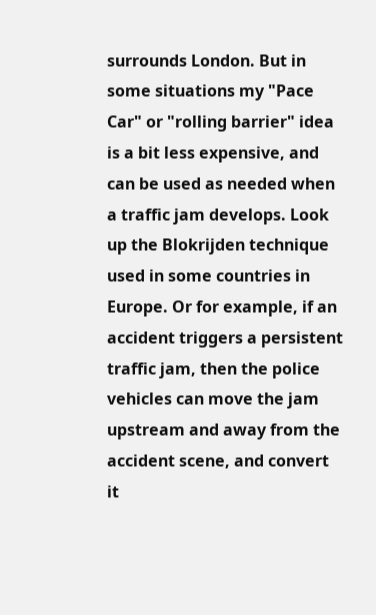surrounds London. But in some situations my "Pace Car" or "rolling barrier" idea is a bit less expensive, and can be used as needed when a traffic jam develops. Look up the Blokrijden technique used in some countries in Europe. Or for example, if an accident triggers a persistent traffic jam, then the police vehicles can move the jam upstream and away from the accident scene, and convert it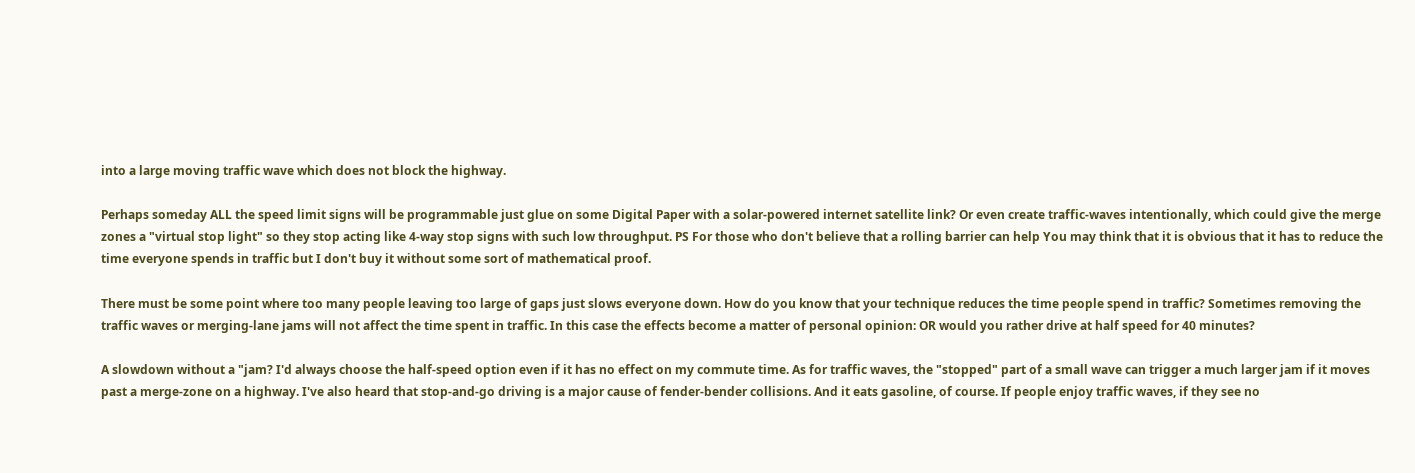into a large moving traffic wave which does not block the highway.

Perhaps someday ALL the speed limit signs will be programmable just glue on some Digital Paper with a solar-powered internet satellite link? Or even create traffic-waves intentionally, which could give the merge zones a "virtual stop light" so they stop acting like 4-way stop signs with such low throughput. PS For those who don't believe that a rolling barrier can help You may think that it is obvious that it has to reduce the time everyone spends in traffic but I don't buy it without some sort of mathematical proof.

There must be some point where too many people leaving too large of gaps just slows everyone down. How do you know that your technique reduces the time people spend in traffic? Sometimes removing the traffic waves or merging-lane jams will not affect the time spent in traffic. In this case the effects become a matter of personal opinion: OR would you rather drive at half speed for 40 minutes?

A slowdown without a "jam? I'd always choose the half-speed option even if it has no effect on my commute time. As for traffic waves, the "stopped" part of a small wave can trigger a much larger jam if it moves past a merge-zone on a highway. I've also heard that stop-and-go driving is a major cause of fender-bender collisions. And it eats gasoline, of course. If people enjoy traffic waves, if they see no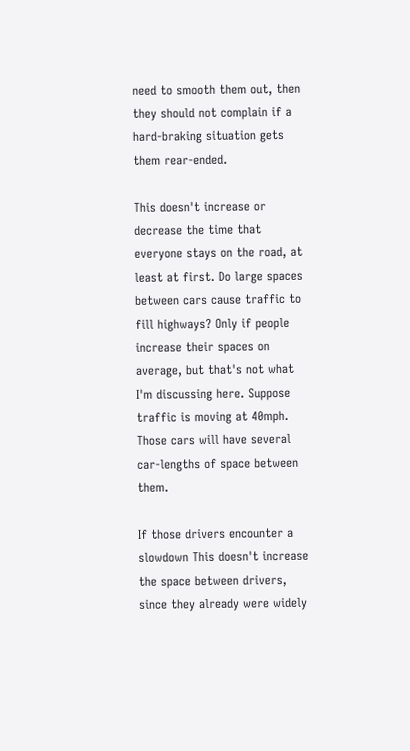need to smooth them out, then they should not complain if a hard-braking situation gets them rear-ended.

This doesn't increase or decrease the time that everyone stays on the road, at least at first. Do large spaces between cars cause traffic to fill highways? Only if people increase their spaces on average, but that's not what I'm discussing here. Suppose traffic is moving at 40mph. Those cars will have several car-lengths of space between them.

If those drivers encounter a slowdown This doesn't increase the space between drivers, since they already were widely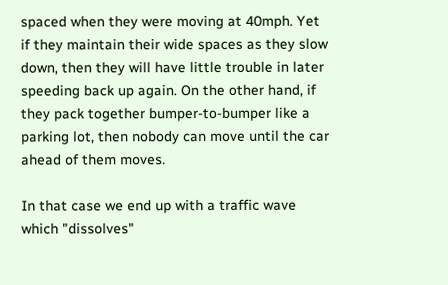spaced when they were moving at 40mph. Yet if they maintain their wide spaces as they slow down, then they will have little trouble in later speeding back up again. On the other hand, if they pack together bumper-to-bumper like a parking lot, then nobody can move until the car ahead of them moves.

In that case we end up with a traffic wave which "dissolves"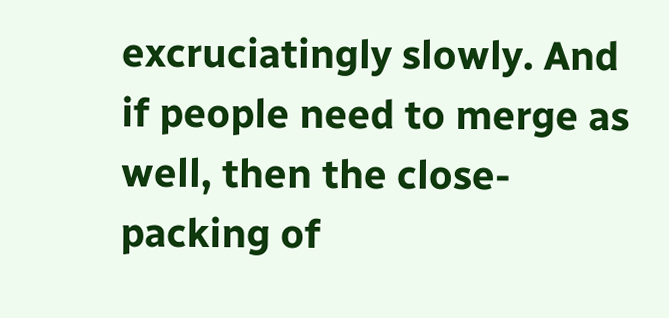excruciatingly slowly. And if people need to merge as well, then the close-packing of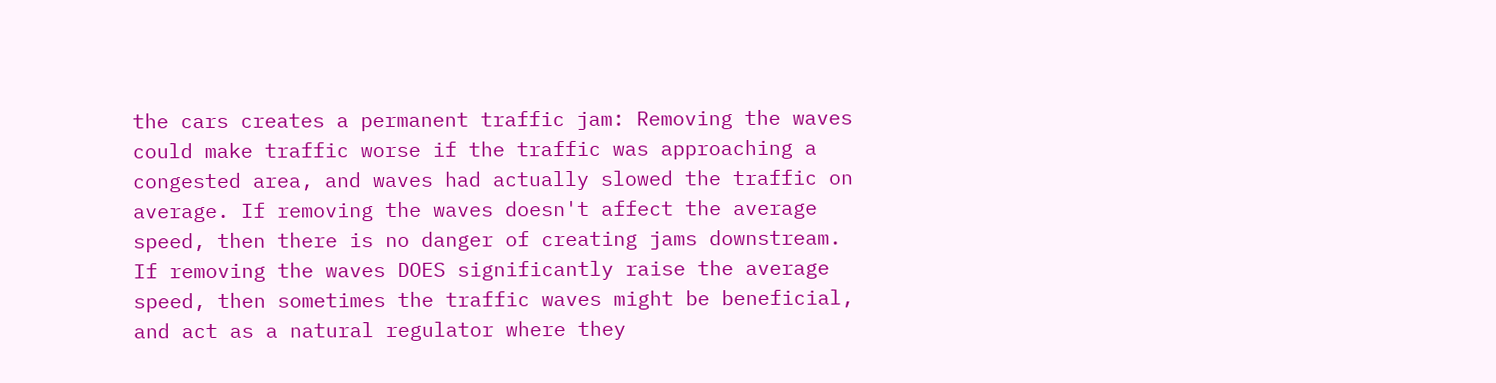the cars creates a permanent traffic jam: Removing the waves could make traffic worse if the traffic was approaching a congested area, and waves had actually slowed the traffic on average. If removing the waves doesn't affect the average speed, then there is no danger of creating jams downstream. If removing the waves DOES significantly raise the average speed, then sometimes the traffic waves might be beneficial, and act as a natural regulator where they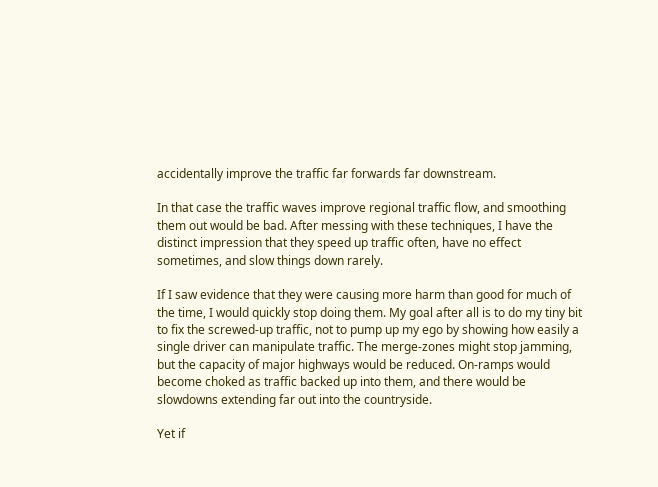accidentally improve the traffic far forwards far downstream.

In that case the traffic waves improve regional traffic flow, and smoothing them out would be bad. After messing with these techniques, I have the distinct impression that they speed up traffic often, have no effect sometimes, and slow things down rarely.

If I saw evidence that they were causing more harm than good for much of the time, I would quickly stop doing them. My goal after all is to do my tiny bit to fix the screwed-up traffic, not to pump up my ego by showing how easily a single driver can manipulate traffic. The merge-zones might stop jamming, but the capacity of major highways would be reduced. On-ramps would become choked as traffic backed up into them, and there would be slowdowns extending far out into the countryside.

Yet if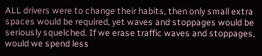ALL drivers were to change their habits, then only small extra spaces would be required, yet waves and stoppages would be seriously squelched. If we erase traffic waves and stoppages, would we spend less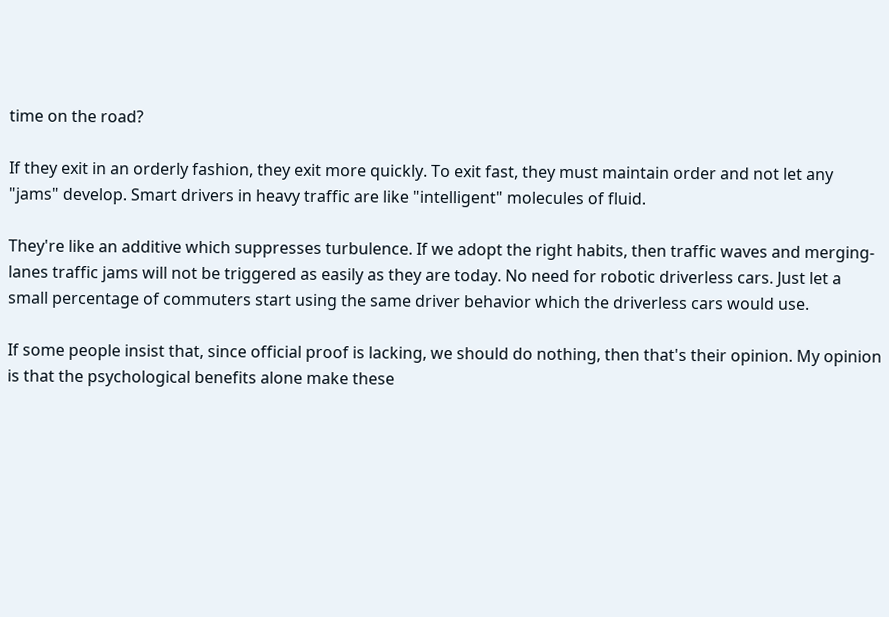time on the road?

If they exit in an orderly fashion, they exit more quickly. To exit fast, they must maintain order and not let any "jams" develop. Smart drivers in heavy traffic are like "intelligent" molecules of fluid.

They're like an additive which suppresses turbulence. If we adopt the right habits, then traffic waves and merging-lanes traffic jams will not be triggered as easily as they are today. No need for robotic driverless cars. Just let a small percentage of commuters start using the same driver behavior which the driverless cars would use.

If some people insist that, since official proof is lacking, we should do nothing, then that's their opinion. My opinion is that the psychological benefits alone make these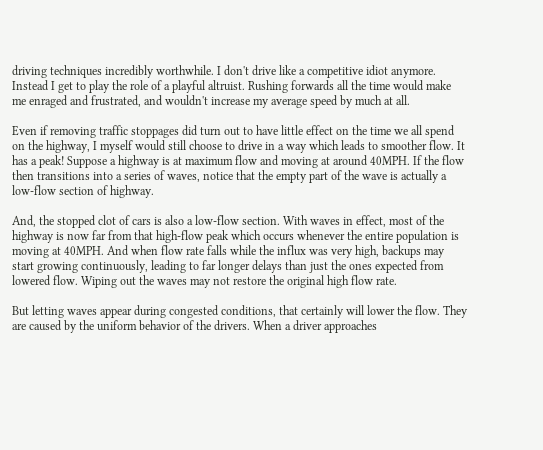driving techniques incredibly worthwhile. I don't drive like a competitive idiot anymore. Instead I get to play the role of a playful altruist. Rushing forwards all the time would make me enraged and frustrated, and wouldn't increase my average speed by much at all.

Even if removing traffic stoppages did turn out to have little effect on the time we all spend on the highway, I myself would still choose to drive in a way which leads to smoother flow. It has a peak! Suppose a highway is at maximum flow and moving at around 40MPH. If the flow then transitions into a series of waves, notice that the empty part of the wave is actually a low-flow section of highway.

And, the stopped clot of cars is also a low-flow section. With waves in effect, most of the highway is now far from that high-flow peak which occurs whenever the entire population is moving at 40MPH. And when flow rate falls while the influx was very high, backups may start growing continuously, leading to far longer delays than just the ones expected from lowered flow. Wiping out the waves may not restore the original high flow rate.

But letting waves appear during congested conditions, that certainly will lower the flow. They are caused by the uniform behavior of the drivers. When a driver approaches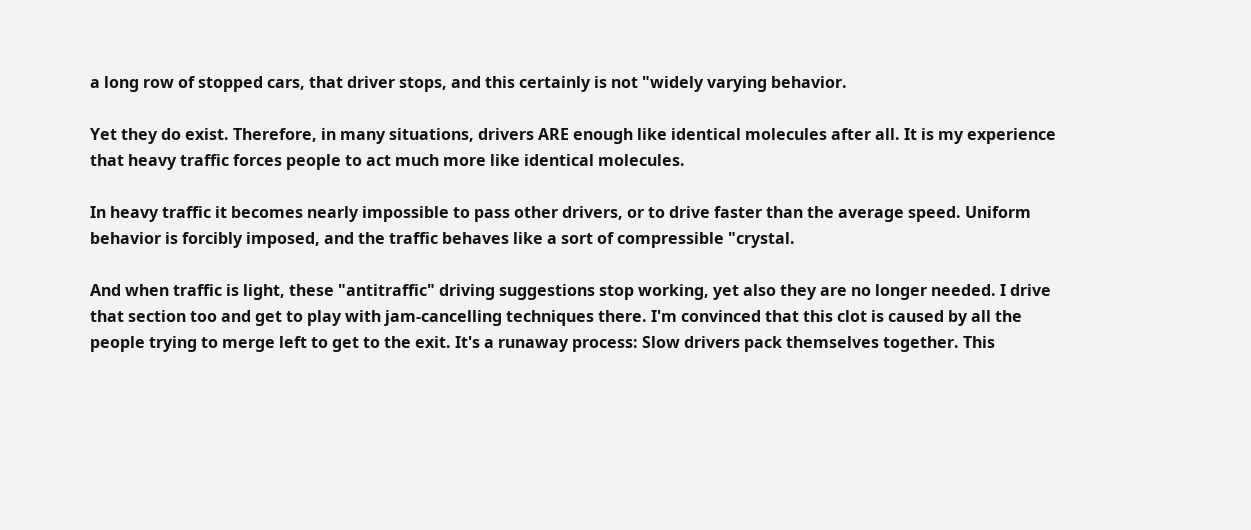a long row of stopped cars, that driver stops, and this certainly is not "widely varying behavior.

Yet they do exist. Therefore, in many situations, drivers ARE enough like identical molecules after all. It is my experience that heavy traffic forces people to act much more like identical molecules.

In heavy traffic it becomes nearly impossible to pass other drivers, or to drive faster than the average speed. Uniform behavior is forcibly imposed, and the traffic behaves like a sort of compressible "crystal.

And when traffic is light, these "antitraffic" driving suggestions stop working, yet also they are no longer needed. I drive that section too and get to play with jam-cancelling techniques there. I'm convinced that this clot is caused by all the people trying to merge left to get to the exit. It's a runaway process: Slow drivers pack themselves together. This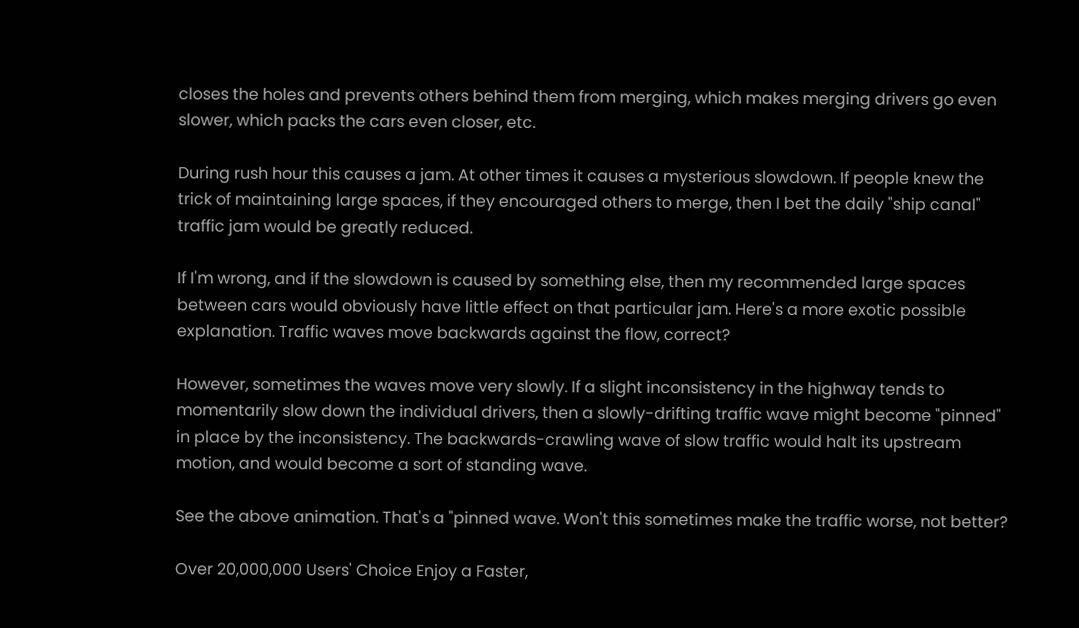closes the holes and prevents others behind them from merging, which makes merging drivers go even slower, which packs the cars even closer, etc.

During rush hour this causes a jam. At other times it causes a mysterious slowdown. If people knew the trick of maintaining large spaces, if they encouraged others to merge, then I bet the daily "ship canal" traffic jam would be greatly reduced.

If I'm wrong, and if the slowdown is caused by something else, then my recommended large spaces between cars would obviously have little effect on that particular jam. Here's a more exotic possible explanation. Traffic waves move backwards against the flow, correct?

However, sometimes the waves move very slowly. If a slight inconsistency in the highway tends to momentarily slow down the individual drivers, then a slowly-drifting traffic wave might become "pinned" in place by the inconsistency. The backwards-crawling wave of slow traffic would halt its upstream motion, and would become a sort of standing wave.

See the above animation. That's a "pinned wave. Won't this sometimes make the traffic worse, not better?

Over 20,000,000 Users' Choice Enjoy a Faster,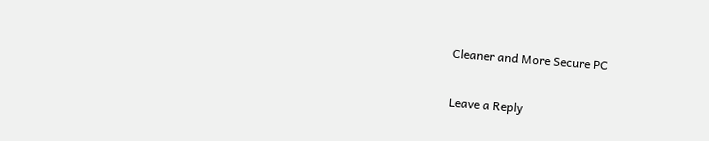Cleaner and More Secure PC

Leave a Reply